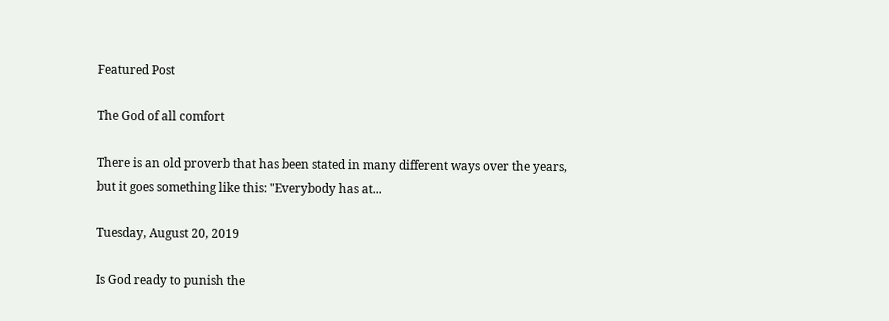Featured Post

The God of all comfort

There is an old proverb that has been stated in many different ways over the years, but it goes something like this: "Everybody has at...

Tuesday, August 20, 2019

Is God ready to punish the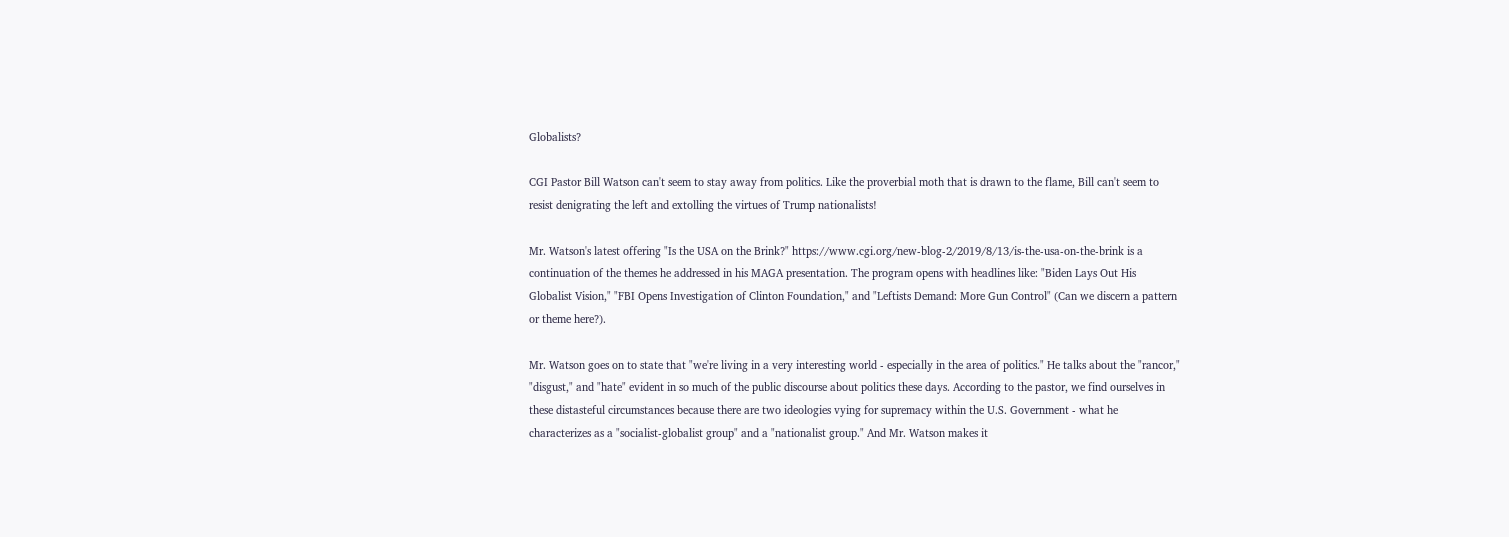Globalists?

CGI Pastor Bill Watson can't seem to stay away from politics. Like the proverbial moth that is drawn to the flame, Bill can't seem to resist denigrating the left and extolling the virtues of Trump nationalists!

Mr. Watson's latest offering "Is the USA on the Brink?" https://www.cgi.org/new-blog-2/2019/8/13/is-the-usa-on-the-brink is a continuation of the themes he addressed in his MAGA presentation. The program opens with headlines like: "Biden Lays Out His Globalist Vision," "FBI Opens Investigation of Clinton Foundation," and "Leftists Demand: More Gun Control" (Can we discern a pattern or theme here?).

Mr. Watson goes on to state that "we're living in a very interesting world - especially in the area of politics." He talks about the "rancor," "disgust," and "hate" evident in so much of the public discourse about politics these days. According to the pastor, we find ourselves in these distasteful circumstances because there are two ideologies vying for supremacy within the U.S. Government - what he characterizes as a "socialist-globalist group" and a "nationalist group." And Mr. Watson makes it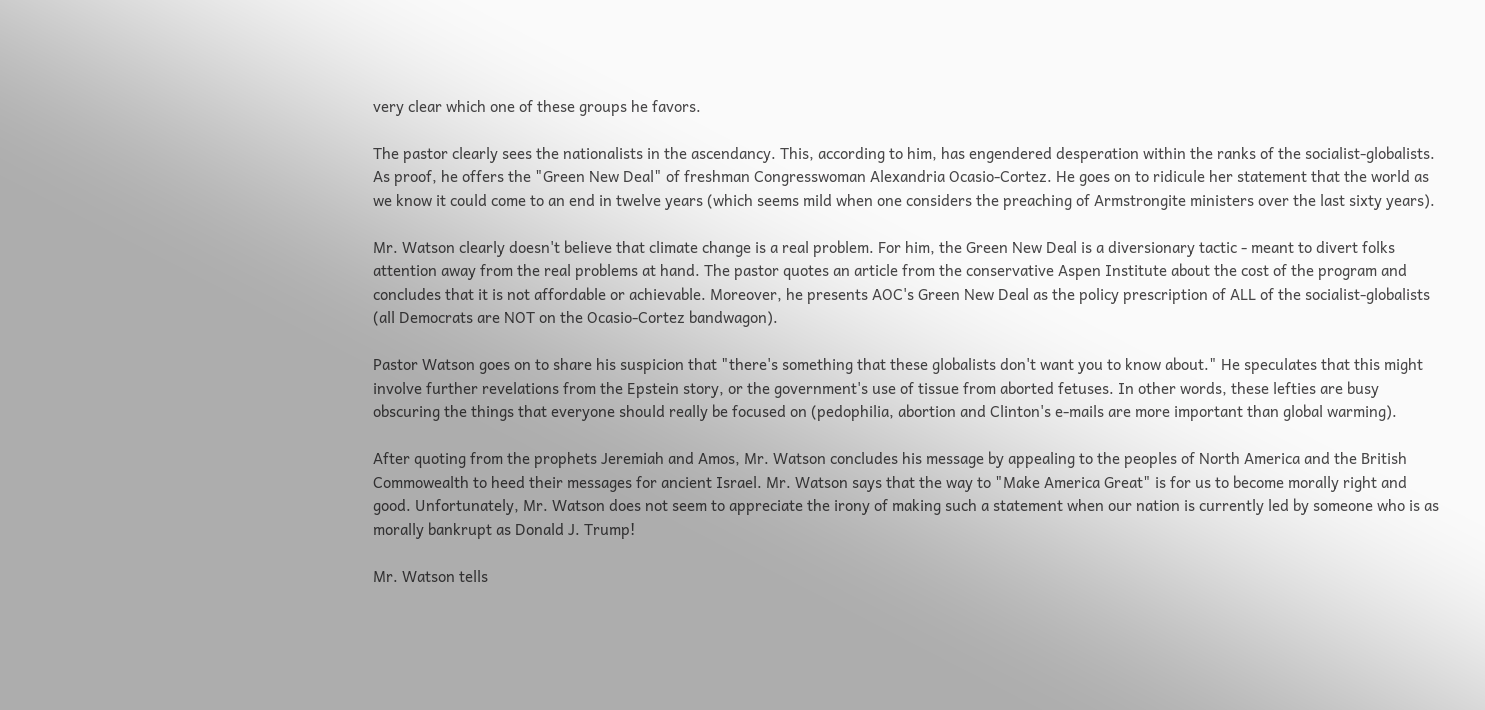very clear which one of these groups he favors.

The pastor clearly sees the nationalists in the ascendancy. This, according to him, has engendered desperation within the ranks of the socialist-globalists. As proof, he offers the "Green New Deal" of freshman Congresswoman Alexandria Ocasio-Cortez. He goes on to ridicule her statement that the world as we know it could come to an end in twelve years (which seems mild when one considers the preaching of Armstrongite ministers over the last sixty years).

Mr. Watson clearly doesn't believe that climate change is a real problem. For him, the Green New Deal is a diversionary tactic - meant to divert folks attention away from the real problems at hand. The pastor quotes an article from the conservative Aspen Institute about the cost of the program and concludes that it is not affordable or achievable. Moreover, he presents AOC's Green New Deal as the policy prescription of ALL of the socialist-globalists (all Democrats are NOT on the Ocasio-Cortez bandwagon).

Pastor Watson goes on to share his suspicion that "there's something that these globalists don't want you to know about." He speculates that this might involve further revelations from the Epstein story, or the government's use of tissue from aborted fetuses. In other words, these lefties are busy obscuring the things that everyone should really be focused on (pedophilia, abortion and Clinton's e-mails are more important than global warming).

After quoting from the prophets Jeremiah and Amos, Mr. Watson concludes his message by appealing to the peoples of North America and the British Commowealth to heed their messages for ancient Israel. Mr. Watson says that the way to "Make America Great" is for us to become morally right and good. Unfortunately, Mr. Watson does not seem to appreciate the irony of making such a statement when our nation is currently led by someone who is as morally bankrupt as Donald J. Trump!

Mr. Watson tells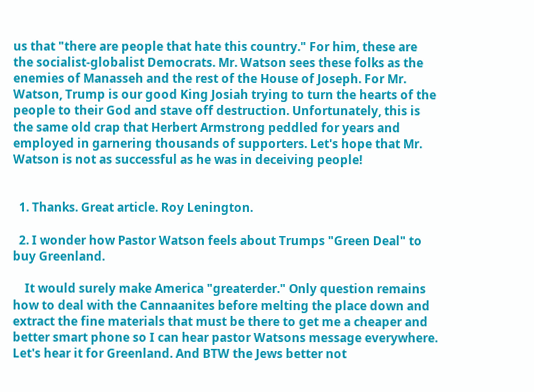us that "there are people that hate this country." For him, these are the socialist-globalist Democrats. Mr. Watson sees these folks as the enemies of Manasseh and the rest of the House of Joseph. For Mr. Watson, Trump is our good King Josiah trying to turn the hearts of the people to their God and stave off destruction. Unfortunately, this is the same old crap that Herbert Armstrong peddled for years and employed in garnering thousands of supporters. Let's hope that Mr. Watson is not as successful as he was in deceiving people!


  1. Thanks. Great article. Roy Lenington.

  2. I wonder how Pastor Watson feels about Trumps "Green Deal" to buy Greenland.

    It would surely make America "greaterder." Only question remains how to deal with the Cannaanites before melting the place down and extract the fine materials that must be there to get me a cheaper and better smart phone so I can hear pastor Watsons message everywhere. Let's hear it for Greenland. And BTW the Jews better not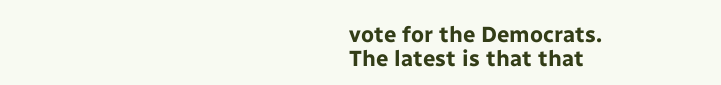vote for the Democrats. The latest is that that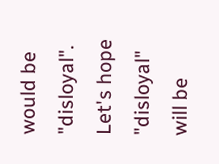would be "disloyal". Let's hope "disloyal" will be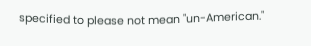specified to please not mean "un-American."